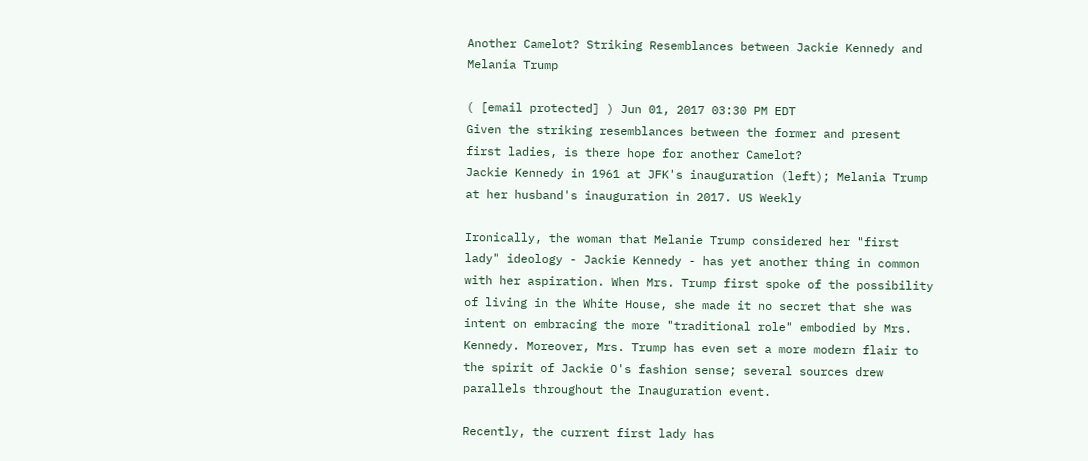Another Camelot? Striking Resemblances between Jackie Kennedy and Melania Trump

( [email protected] ) Jun 01, 2017 03:30 PM EDT
Given the striking resemblances between the former and present first ladies, is there hope for another Camelot?
Jackie Kennedy in 1961 at JFK's inauguration (left); Melania Trump at her husband's inauguration in 2017. US Weekly

Ironically, the woman that Melanie Trump considered her "first lady" ideology - Jackie Kennedy - has yet another thing in common with her aspiration. When Mrs. Trump first spoke of the possibility of living in the White House, she made it no secret that she was intent on embracing the more "traditional role" embodied by Mrs. Kennedy. Moreover, Mrs. Trump has even set a more modern flair to the spirit of Jackie O's fashion sense; several sources drew parallels throughout the Inauguration event.

Recently, the current first lady has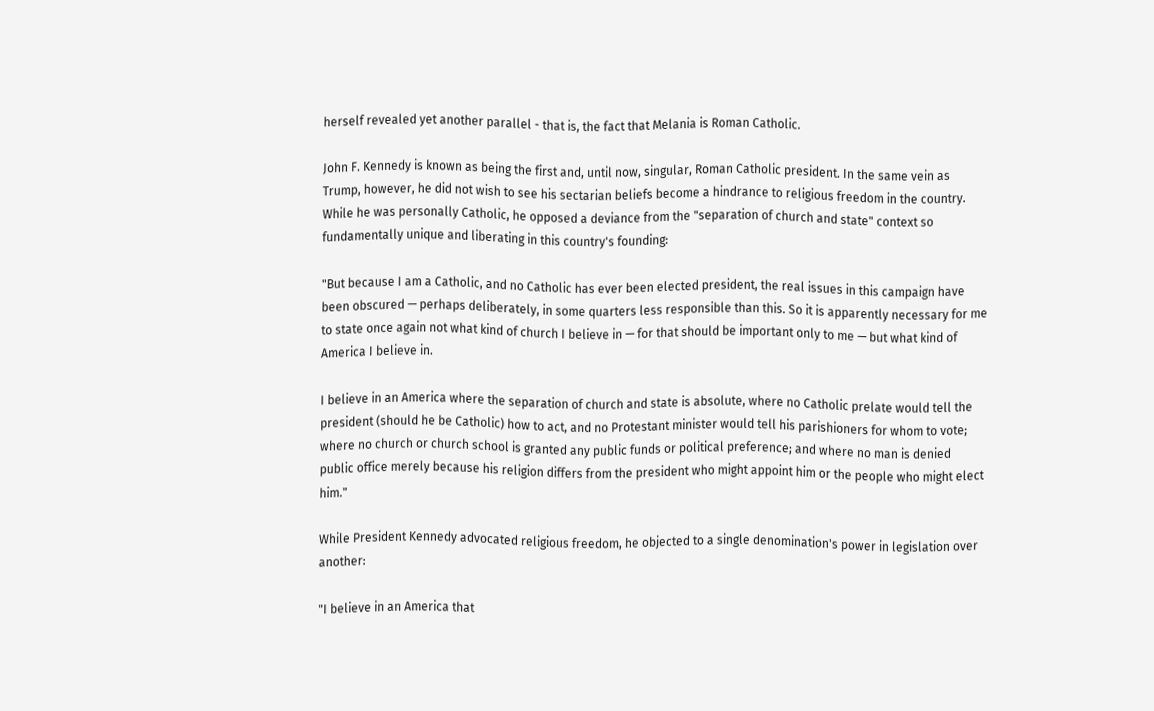herself revealed yet another parallel - that is, the fact that Melania is Roman Catholic.

John F. Kennedy is known as being the first and, until now, singular, Roman Catholic president. In the same vein as Trump, however, he did not wish to see his sectarian beliefs become a hindrance to religious freedom in the country. While he was personally Catholic, he opposed a deviance from the "separation of church and state" context so fundamentally unique and liberating in this country's founding:

"But because I am a Catholic, and no Catholic has ever been elected president, the real issues in this campaign have been obscured — perhaps deliberately, in some quarters less responsible than this. So it is apparently necessary for me to state once again not what kind of church I believe in — for that should be important only to me — but what kind of America I believe in.

I believe in an America where the separation of church and state is absolute, where no Catholic prelate would tell the president (should he be Catholic) how to act, and no Protestant minister would tell his parishioners for whom to vote; where no church or church school is granted any public funds or political preference; and where no man is denied public office merely because his religion differs from the president who might appoint him or the people who might elect him."

While President Kennedy advocated religious freedom, he objected to a single denomination's power in legislation over another:

"I believe in an America that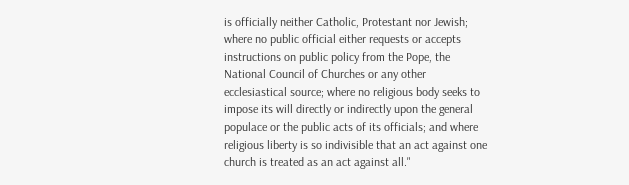is officially neither Catholic, Protestant nor Jewish; where no public official either requests or accepts instructions on public policy from the Pope, the National Council of Churches or any other ecclesiastical source; where no religious body seeks to impose its will directly or indirectly upon the general populace or the public acts of its officials; and where religious liberty is so indivisible that an act against one church is treated as an act against all."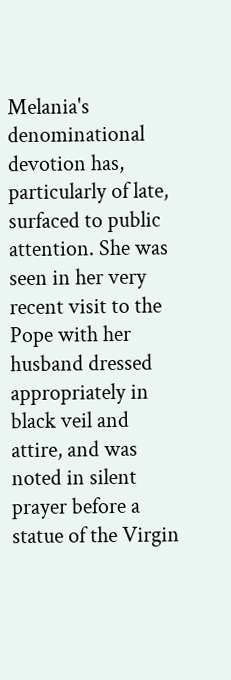Melania's denominational devotion has, particularly of late, surfaced to public attention. She was seen in her very recent visit to the Pope with her husband dressed appropriately in black veil and attire, and was noted in silent prayer before a statue of the Virgin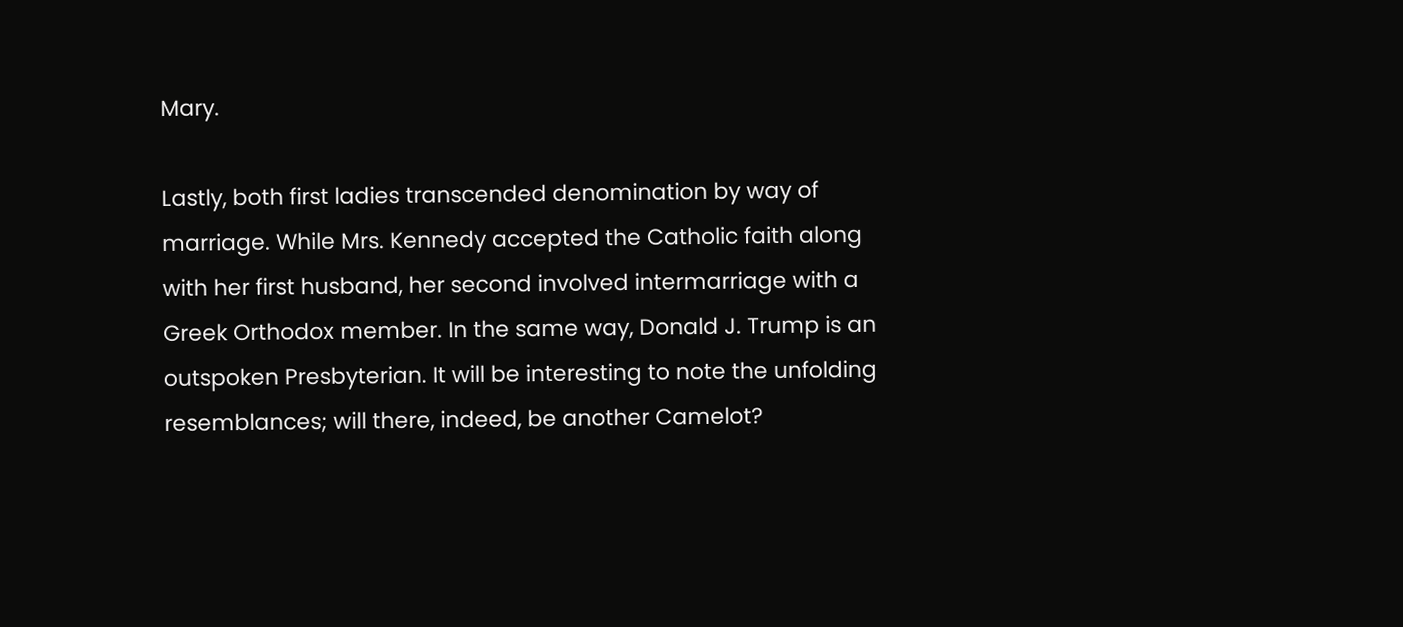Mary.

Lastly, both first ladies transcended denomination by way of marriage. While Mrs. Kennedy accepted the Catholic faith along with her first husband, her second involved intermarriage with a Greek Orthodox member. In the same way, Donald J. Trump is an outspoken Presbyterian. It will be interesting to note the unfolding resemblances; will there, indeed, be another Camelot?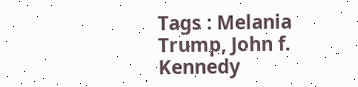Tags : Melania Trump, John f. Kennedy